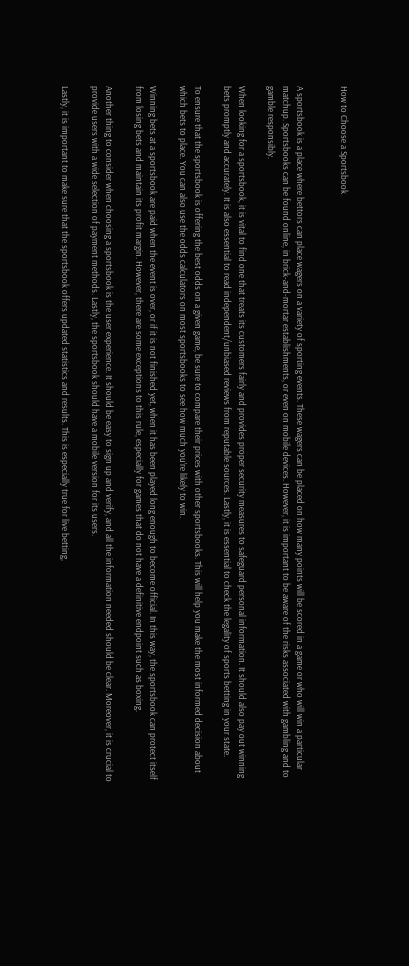How to Choose a Sportsbook


A sportsbook is a place where bettors can place wagers on a variety of sporting events. These wagers can be placed on how many points will be scored in a game or who will win a particular matchup. Sportsbooks can be found online, in brick-and-mortar establishments, or even on mobile devices. However, it is important to be aware of the risks associated with gambling and to gamble responsibly.

When looking for a sportsbook, it is vital to find one that treats its customers fairly and provides proper security measures to safeguard personal information. It should also pay out winning bets promptly and accurately. It is also essential to read independent/unbiased reviews from reputable sources. Lastly, it is essential to check the legality of sports betting in your state.

To ensure that the sportsbook is offering the best odds on a given game, be sure to compare their prices with other sportsbooks. This will help you make the most informed decision about which bets to place. You can also use the odds calculators on most sportsbooks to see how much you’re likely to win.

Winning bets at a sportsbook are paid when the event is over, or if it is not finished yet, when it has been played long enough to become official. In this way, the sportsbook can protect itself from losing bets and maintain its profit margin. However, there are some exceptions to this rule, especially for games that do not have a definitive endpoint such as boxing.

Another thing to consider when choosing a sportsbook is the user experience. It should be easy to sign up and verify, and all the information needed should be clear. Moreover, it is crucial to provide users with a wide selection of payment methods. Lastly, the sportsbook should have a mobile version for its users.

Lastly, it is important to make sure that the sportsbook offers updated statistics and results. This is especially true for live betting,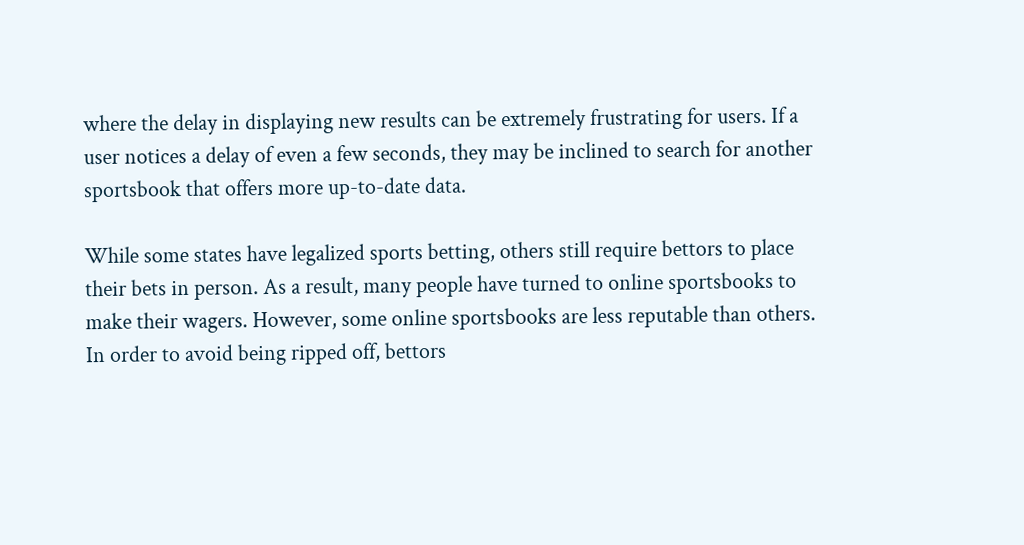where the delay in displaying new results can be extremely frustrating for users. If a user notices a delay of even a few seconds, they may be inclined to search for another sportsbook that offers more up-to-date data.

While some states have legalized sports betting, others still require bettors to place their bets in person. As a result, many people have turned to online sportsbooks to make their wagers. However, some online sportsbooks are less reputable than others. In order to avoid being ripped off, bettors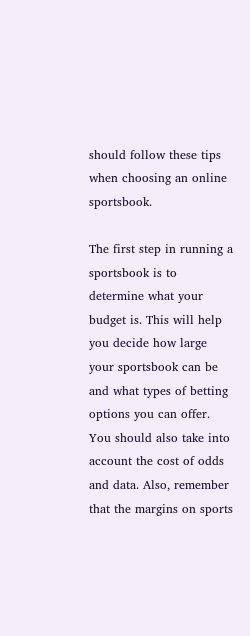should follow these tips when choosing an online sportsbook.

The first step in running a sportsbook is to determine what your budget is. This will help you decide how large your sportsbook can be and what types of betting options you can offer. You should also take into account the cost of odds and data. Also, remember that the margins on sports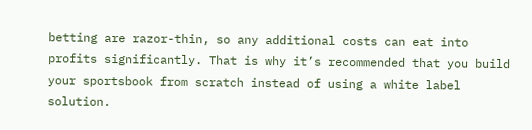betting are razor-thin, so any additional costs can eat into profits significantly. That is why it’s recommended that you build your sportsbook from scratch instead of using a white label solution.